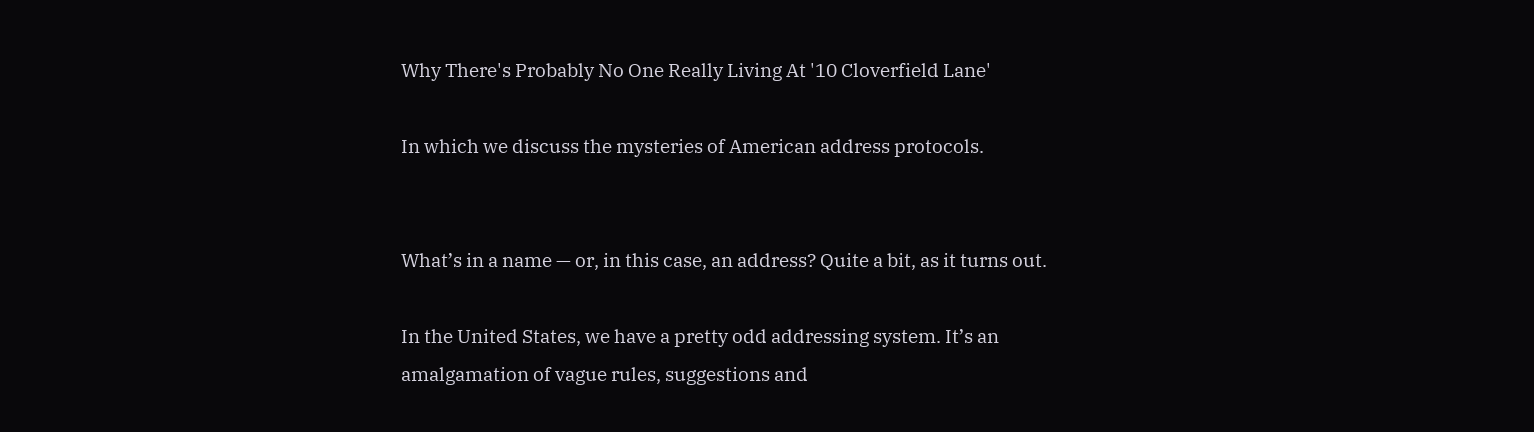Why There's Probably No One Really Living At '10 Cloverfield Lane'

In which we discuss the mysteries of American address protocols.


What’s in a name — or, in this case, an address? Quite a bit, as it turns out.

In the United States, we have a pretty odd addressing system. It’s an amalgamation of vague rules, suggestions and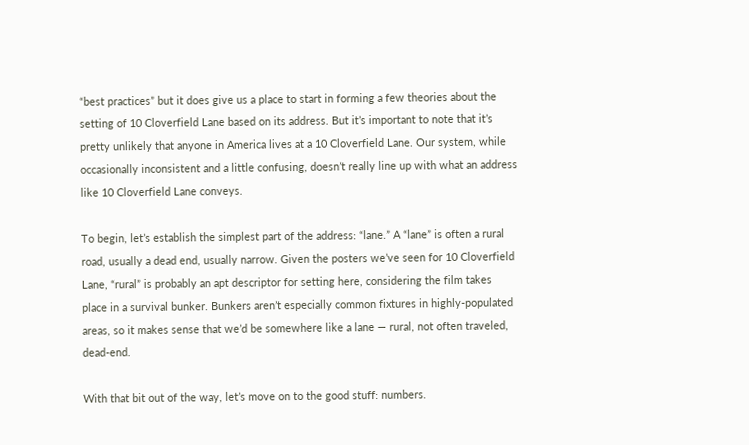“best practices” but it does give us a place to start in forming a few theories about the setting of 10 Cloverfield Lane based on its address. But it’s important to note that it’s pretty unlikely that anyone in America lives at a 10 Cloverfield Lane. Our system, while occasionally inconsistent and a little confusing, doesn’t really line up with what an address like 10 Cloverfield Lane conveys.

To begin, let’s establish the simplest part of the address: “lane.” A “lane” is often a rural road, usually a dead end, usually narrow. Given the posters we’ve seen for 10 Cloverfield Lane, “rural” is probably an apt descriptor for setting here, considering the film takes place in a survival bunker. Bunkers aren’t especially common fixtures in highly-populated areas, so it makes sense that we’d be somewhere like a lane — rural, not often traveled, dead-end.

With that bit out of the way, let’s move on to the good stuff: numbers.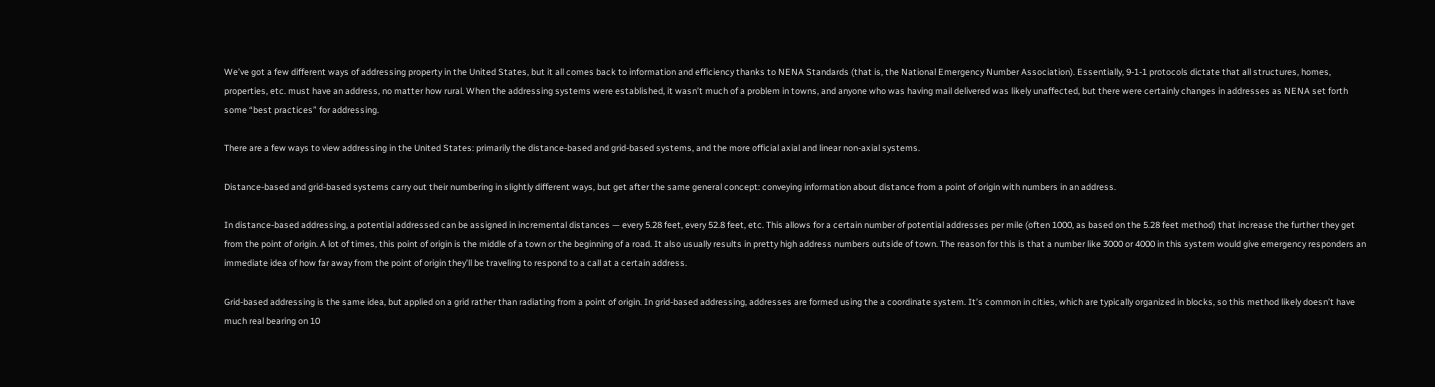We’ve got a few different ways of addressing property in the United States, but it all comes back to information and efficiency thanks to NENA Standards (that is, the National Emergency Number Association). Essentially, 9-1-1 protocols dictate that all structures, homes, properties, etc. must have an address, no matter how rural. When the addressing systems were established, it wasn’t much of a problem in towns, and anyone who was having mail delivered was likely unaffected, but there were certainly changes in addresses as NENA set forth some “best practices” for addressing.

There are a few ways to view addressing in the United States: primarily the distance-based and grid-based systems, and the more official axial and linear non-axial systems.

Distance-based and grid-based systems carry out their numbering in slightly different ways, but get after the same general concept: conveying information about distance from a point of origin with numbers in an address.

In distance-based addressing, a potential addressed can be assigned in incremental distances — every 5.28 feet, every 52.8 feet, etc. This allows for a certain number of potential addresses per mile (often 1000, as based on the 5.28 feet method) that increase the further they get from the point of origin. A lot of times, this point of origin is the middle of a town or the beginning of a road. It also usually results in pretty high address numbers outside of town. The reason for this is that a number like 3000 or 4000 in this system would give emergency responders an immediate idea of how far away from the point of origin they’ll be traveling to respond to a call at a certain address.

Grid-based addressing is the same idea, but applied on a grid rather than radiating from a point of origin. In grid-based addressing, addresses are formed using the a coordinate system. It’s common in cities, which are typically organized in blocks, so this method likely doesn’t have much real bearing on 10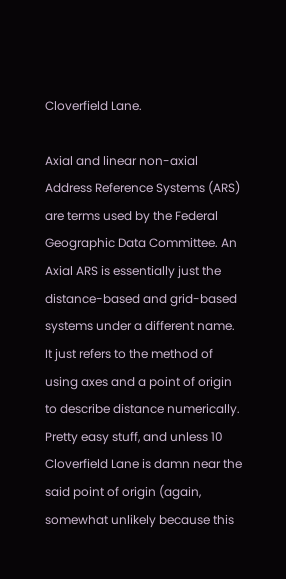Cloverfield Lane.

Axial and linear non-axial Address Reference Systems (ARS) are terms used by the Federal Geographic Data Committee. An Axial ARS is essentially just the distance-based and grid-based systems under a different name. It just refers to the method of using axes and a point of origin to describe distance numerically. Pretty easy stuff, and unless 10 Cloverfield Lane is damn near the said point of origin (again, somewhat unlikely because this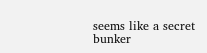seems like a secret bunker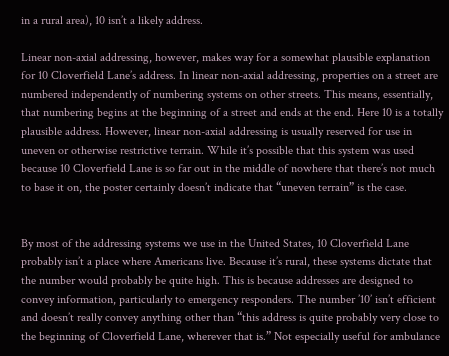in a rural area), 10 isn’t a likely address.

Linear non-axial addressing, however, makes way for a somewhat plausible explanation for 10 Cloverfield Lane’s address. In linear non-axial addressing, properties on a street are numbered independently of numbering systems on other streets. This means, essentially, that numbering begins at the beginning of a street and ends at the end. Here 10 is a totally plausible address. However, linear non-axial addressing is usually reserved for use in uneven or otherwise restrictive terrain. While it’s possible that this system was used because 10 Cloverfield Lane is so far out in the middle of nowhere that there’s not much to base it on, the poster certainly doesn’t indicate that “uneven terrain” is the case.


By most of the addressing systems we use in the United States, 10 Cloverfield Lane probably isn’t a place where Americans live. Because it’s rural, these systems dictate that the number would probably be quite high. This is because addresses are designed to convey information, particularly to emergency responders. The number ’10’ isn’t efficient and doesn’t really convey anything other than “this address is quite probably very close to the beginning of Cloverfield Lane, wherever that is.” Not especially useful for ambulance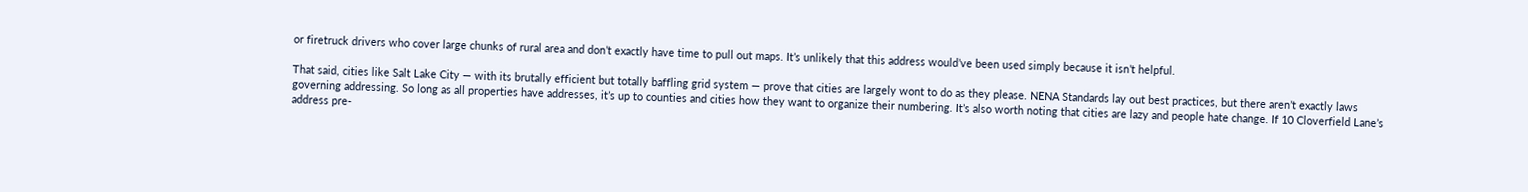or firetruck drivers who cover large chunks of rural area and don’t exactly have time to pull out maps. It’s unlikely that this address would’ve been used simply because it isn’t helpful.

That said, cities like Salt Lake City — with its brutally efficient but totally baffling grid system — prove that cities are largely wont to do as they please. NENA Standards lay out best practices, but there aren’t exactly laws governing addressing. So long as all properties have addresses, it’s up to counties and cities how they want to organize their numbering. It’s also worth noting that cities are lazy and people hate change. If 10 Cloverfield Lane’s address pre-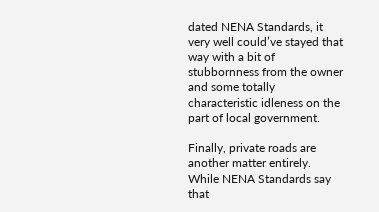dated NENA Standards, it very well could’ve stayed that way with a bit of stubbornness from the owner and some totally characteristic idleness on the part of local government.

Finally, private roads are another matter entirely. While NENA Standards say that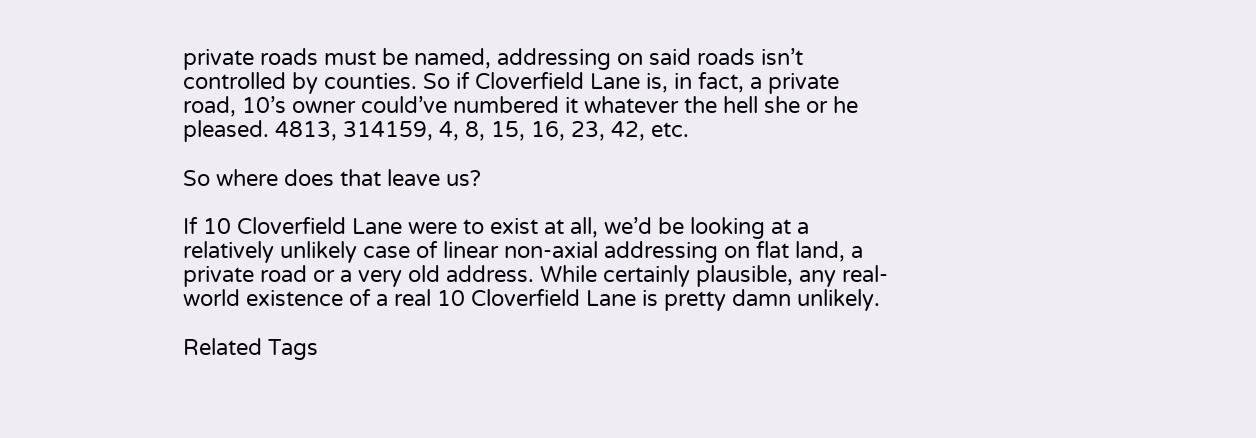private roads must be named, addressing on said roads isn’t controlled by counties. So if Cloverfield Lane is, in fact, a private road, 10’s owner could’ve numbered it whatever the hell she or he pleased. 4813, 314159, 4, 8, 15, 16, 23, 42, etc.

So where does that leave us?

If 10 Cloverfield Lane were to exist at all, we’d be looking at a relatively unlikely case of linear non-axial addressing on flat land, a private road or a very old address. While certainly plausible, any real-world existence of a real 10 Cloverfield Lane is pretty damn unlikely.

Related Tags